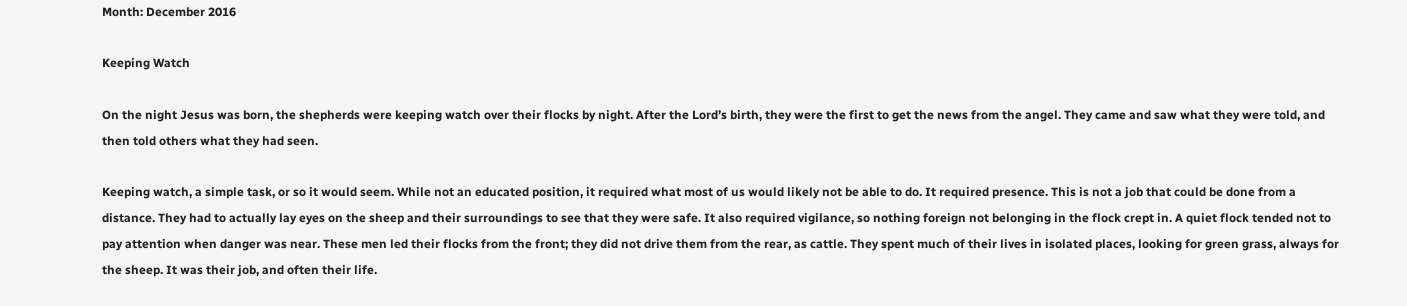Month: December 2016

Keeping Watch

On the night Jesus was born, the shepherds were keeping watch over their flocks by night. After the Lord’s birth, they were the first to get the news from the angel. They came and saw what they were told, and then told others what they had seen.

Keeping watch, a simple task, or so it would seem. While not an educated position, it required what most of us would likely not be able to do. It required presence. This is not a job that could be done from a distance. They had to actually lay eyes on the sheep and their surroundings to see that they were safe. It also required vigilance, so nothing foreign not belonging in the flock crept in. A quiet flock tended not to pay attention when danger was near. These men led their flocks from the front; they did not drive them from the rear, as cattle. They spent much of their lives in isolated places, looking for green grass, always for the sheep. It was their job, and often their life.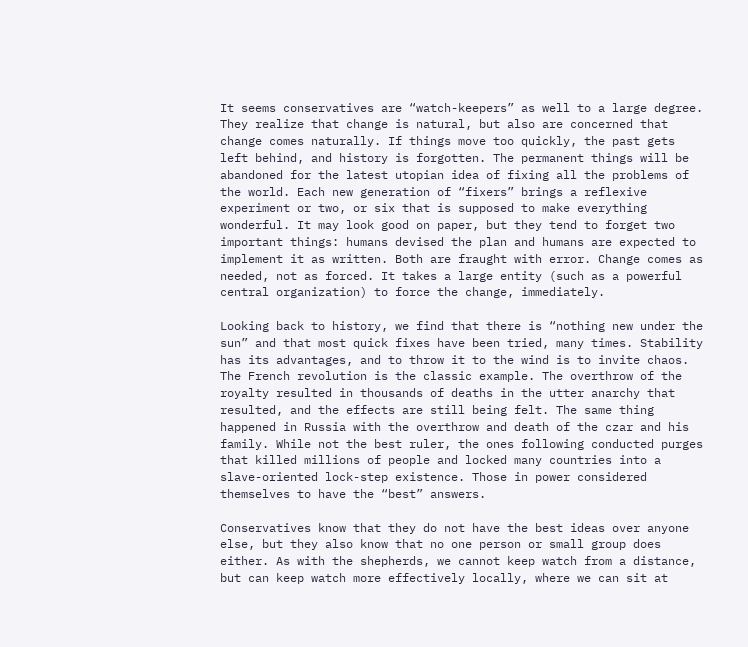It seems conservatives are “watch-keepers” as well to a large degree. They realize that change is natural, but also are concerned that change comes naturally. If things move too quickly, the past gets left behind, and history is forgotten. The permanent things will be abandoned for the latest utopian idea of fixing all the problems of the world. Each new generation of “fixers” brings a reflexive experiment or two, or six that is supposed to make everything wonderful. It may look good on paper, but they tend to forget two important things: humans devised the plan and humans are expected to implement it as written. Both are fraught with error. Change comes as needed, not as forced. It takes a large entity (such as a powerful central organization) to force the change, immediately.

Looking back to history, we find that there is “nothing new under the sun” and that most quick fixes have been tried, many times. Stability has its advantages, and to throw it to the wind is to invite chaos. The French revolution is the classic example. The overthrow of the royalty resulted in thousands of deaths in the utter anarchy that resulted, and the effects are still being felt. The same thing happened in Russia with the overthrow and death of the czar and his family. While not the best ruler, the ones following conducted purges that killed millions of people and locked many countries into a slave-oriented lock-step existence. Those in power considered themselves to have the “best” answers.

Conservatives know that they do not have the best ideas over anyone else, but they also know that no one person or small group does either. As with the shepherds, we cannot keep watch from a distance, but can keep watch more effectively locally, where we can sit at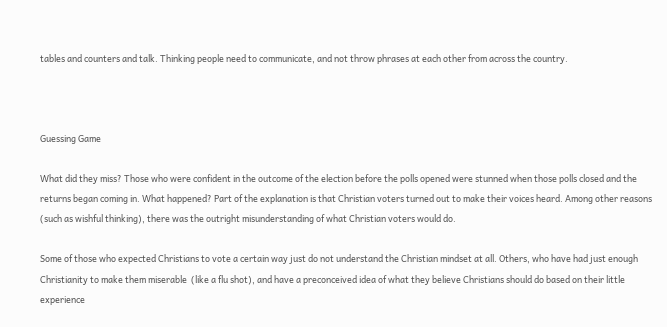tables and counters and talk. Thinking people need to communicate, and not throw phrases at each other from across the country.



Guessing Game

What did they miss? Those who were confident in the outcome of the election before the polls opened were stunned when those polls closed and the returns began coming in. What happened? Part of the explanation is that Christian voters turned out to make their voices heard. Among other reasons (such as wishful thinking), there was the outright misunderstanding of what Christian voters would do.

Some of those who expected Christians to vote a certain way just do not understand the Christian mindset at all. Others, who have had just enough Christianity to make them miserable  (like a flu shot), and have a preconceived idea of what they believe Christians should do based on their little experience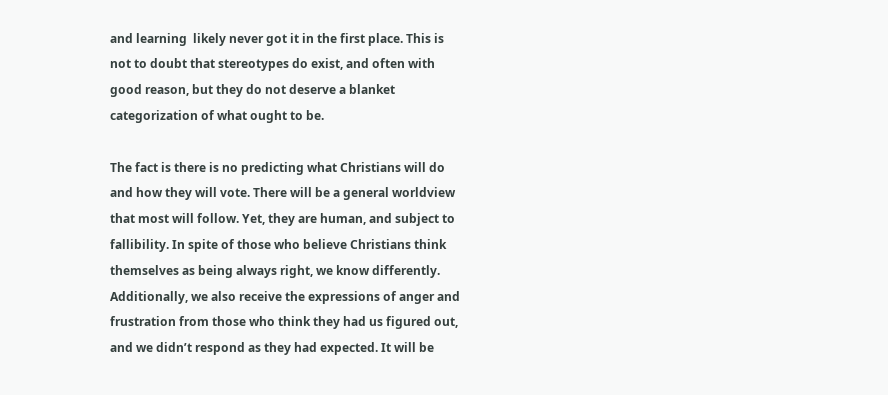and learning  likely never got it in the first place. This is not to doubt that stereotypes do exist, and often with good reason, but they do not deserve a blanket categorization of what ought to be.

The fact is there is no predicting what Christians will do and how they will vote. There will be a general worldview that most will follow. Yet, they are human, and subject to fallibility. In spite of those who believe Christians think themselves as being always right, we know differently. Additionally, we also receive the expressions of anger and frustration from those who think they had us figured out, and we didn’t respond as they had expected. It will be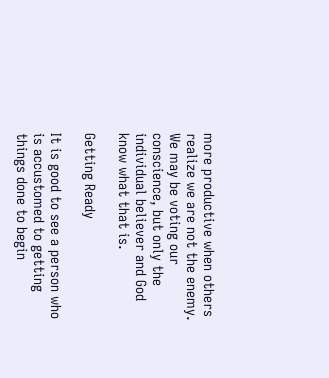more productive when others realize we are not the enemy. We may be voting our conscience, but only the individual believer and God know what that is.

Getting Ready

It is good to see a person who is accustomed to getting things done to begin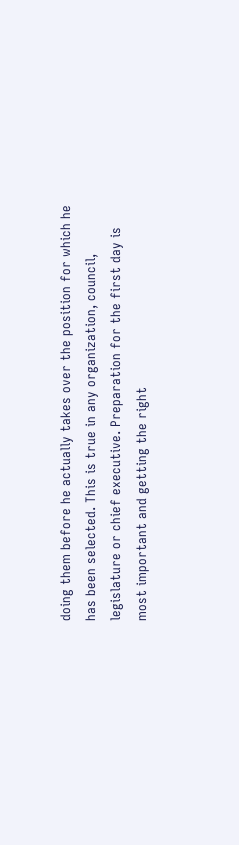doing them before he actually takes over the position for which he has been selected. This is true in any organization, council, legislature or chief executive. Preparation for the first day is most important and getting the right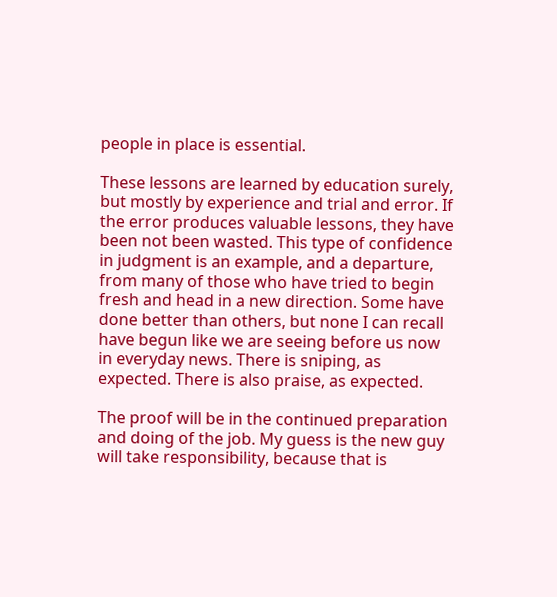people in place is essential.

These lessons are learned by education surely, but mostly by experience and trial and error. If the error produces valuable lessons, they have been not been wasted. This type of confidence in judgment is an example, and a departure, from many of those who have tried to begin fresh and head in a new direction. Some have done better than others, but none I can recall have begun like we are seeing before us now in everyday news. There is sniping, as expected. There is also praise, as expected.

The proof will be in the continued preparation and doing of the job. My guess is the new guy will take responsibility, because that is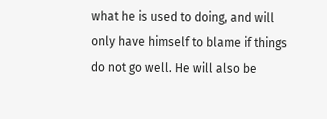what he is used to doing, and will only have himself to blame if things do not go well. He will also be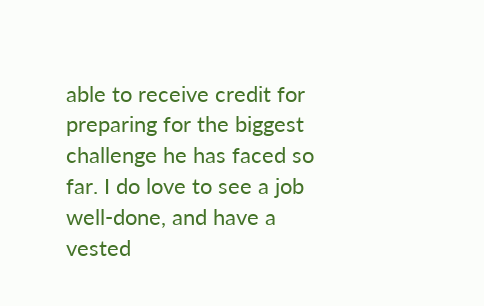able to receive credit for preparing for the biggest challenge he has faced so far. I do love to see a job well-done, and have a vested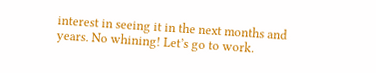interest in seeing it in the next months and years. No whining! Let’s go to work.